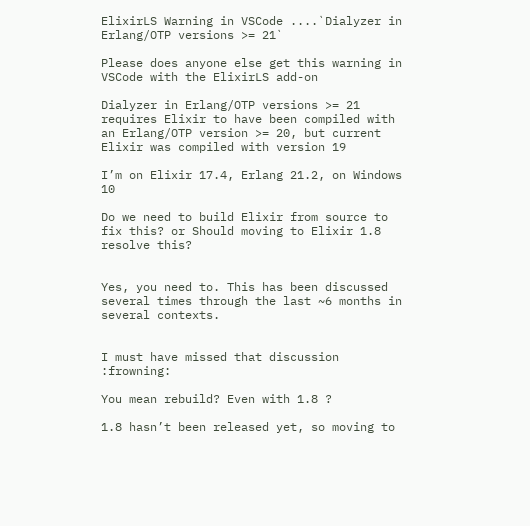ElixirLS Warning in VSCode ....`Dialyzer in Erlang/OTP versions >= 21`

Please does anyone else get this warning in VSCode with the ElixirLS add-on

Dialyzer in Erlang/OTP versions >= 21 requires Elixir to have been compiled with an Erlang/OTP version >= 20, but current Elixir was compiled with version 19

I’m on Elixir 17.4, Erlang 21.2, on Windows 10

Do we need to build Elixir from source to fix this? or Should moving to Elixir 1.8 resolve this?


Yes, you need to. This has been discussed several times through the last ~6 months in several contexts.


I must have missed that discussion :frowning:

You mean rebuild? Even with 1.8 ?

1.8 hasn’t been released yet, so moving to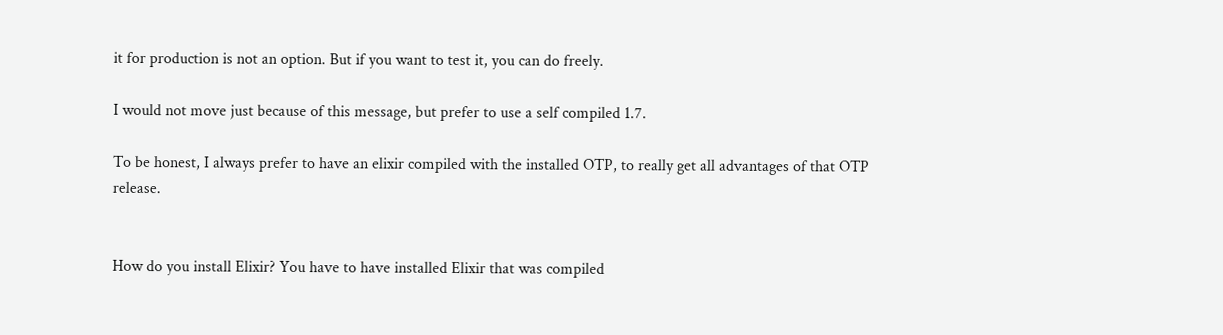it for production is not an option. But if you want to test it, you can do freely.

I would not move just because of this message, but prefer to use a self compiled 1.7.

To be honest, I always prefer to have an elixir compiled with the installed OTP, to really get all advantages of that OTP release.


How do you install Elixir? You have to have installed Elixir that was compiled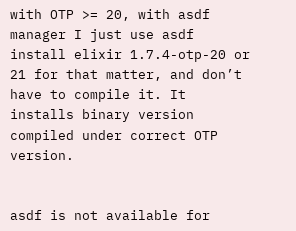with OTP >= 20, with asdf manager I just use asdf install elixir 1.7.4-otp-20 or 21 for that matter, and don’t have to compile it. It installs binary version compiled under correct OTP version.


asdf is not available for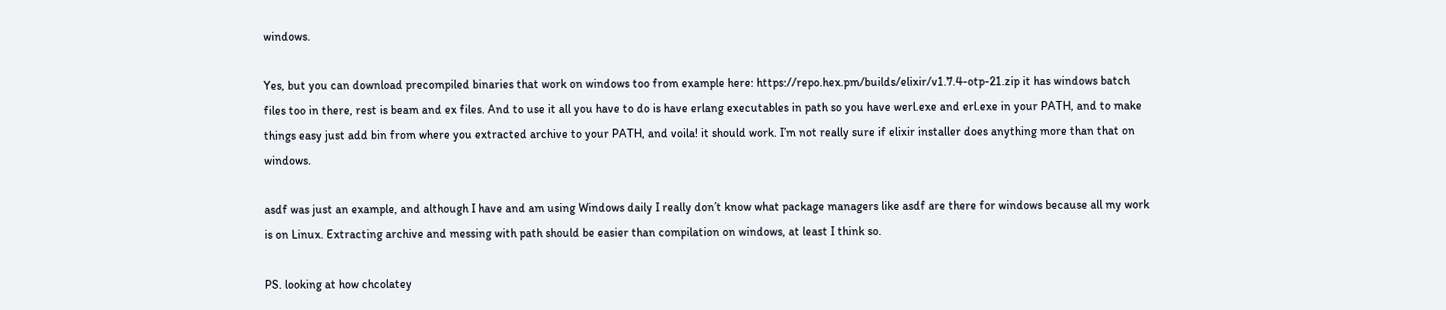windows.

Yes, but you can download precompiled binaries that work on windows too from example here: https://repo.hex.pm/builds/elixir/v1.7.4-otp-21.zip it has windows batch files too in there, rest is beam and ex files. And to use it all you have to do is have erlang executables in path so you have werl.exe and erl.exe in your PATH, and to make things easy just add bin from where you extracted archive to your PATH, and voila! it should work. I’m not really sure if elixir installer does anything more than that on windows.

asdf was just an example, and although I have and am using Windows daily I really don’t know what package managers like asdf are there for windows because all my work is on Linux. Extracting archive and messing with path should be easier than compilation on windows, at least I think so.

PS. looking at how chcolatey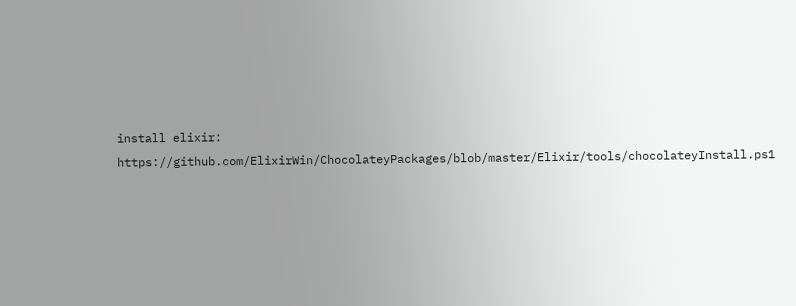install elixir: https://github.com/ElixirWin/ChocolateyPackages/blob/master/Elixir/tools/chocolateyInstall.ps1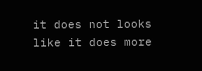it does not looks like it does more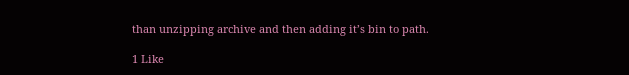than unzipping archive and then adding it’s bin to path.

1 Like